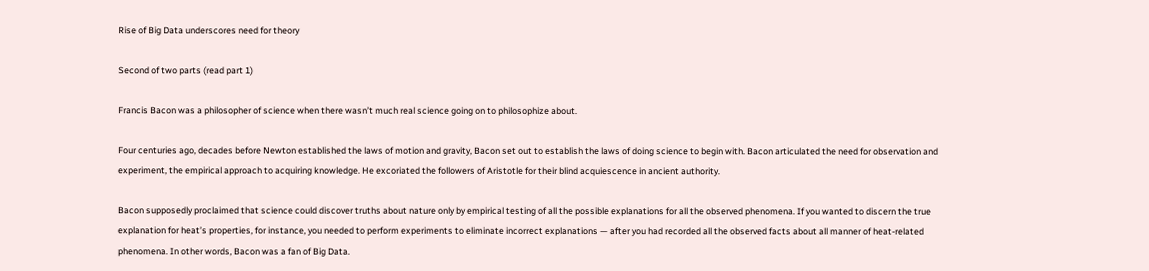Rise of Big Data underscores need for theory

Second of two parts (read part 1)

Francis Bacon was a philosopher of science when there wasn’t much real science going on to philosophize about.

Four centuries ago, decades before Newton established the laws of motion and gravity, Bacon set out to establish the laws of doing science to begin with. Bacon articulated the need for observation and experiment, the empirical approach to acquiring knowledge. He excoriated the followers of Aristotle for their blind acquiescence in ancient authority.

Bacon supposedly proclaimed that science could discover truths about nature only by empirical testing of all the possible explanations for all the observed phenomena. If you wanted to discern the true explanation for heat’s properties, for instance, you needed to perform experiments to eliminate incorrect explanations — after you had recorded all the observed facts about all manner of heat-related phenomena. In other words, Bacon was a fan of Big Data.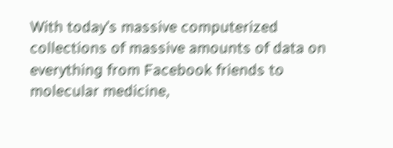With today’s massive computerized collections of massive amounts of data on everything from Facebook friends to molecular medicine,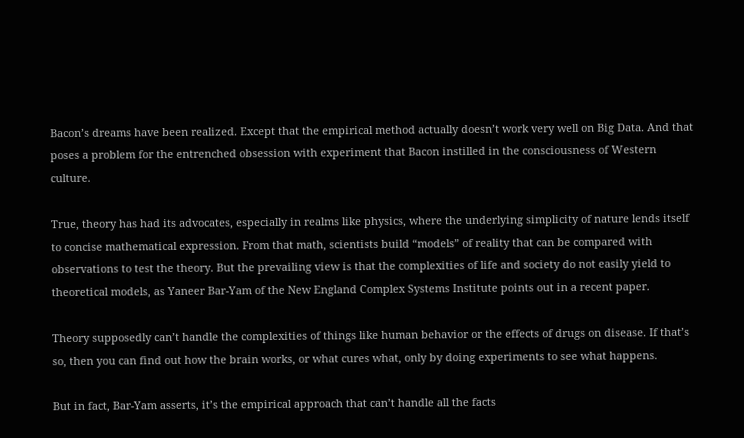Bacon’s dreams have been realized. Except that the empirical method actually doesn’t work very well on Big Data. And that poses a problem for the entrenched obsession with experiment that Bacon instilled in the consciousness of Western culture.

True, theory has had its advocates, especially in realms like physics, where the underlying simplicity of nature lends itself to concise mathematical expression. From that math, scientists build “models” of reality that can be compared with observations to test the theory. But the prevailing view is that the complexities of life and society do not easily yield to theoretical models, as Yaneer Bar-Yam of the New England Complex Systems Institute points out in a recent paper.

Theory supposedly can’t handle the complexities of things like human behavior or the effects of drugs on disease. If that’s so, then you can find out how the brain works, or what cures what, only by doing experiments to see what happens.

But in fact, Bar-Yam asserts, it’s the empirical approach that can’t handle all the facts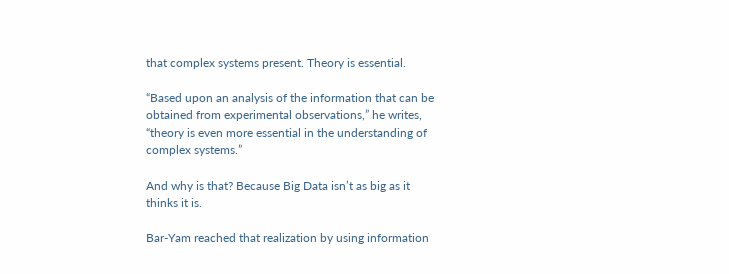that complex systems present. Theory is essential.

“Based upon an analysis of the information that can be obtained from experimental observations,” he writes, “theory is even more essential in the understanding of complex systems.”

And why is that? Because Big Data isn’t as big as it thinks it is.

Bar-Yam reached that realization by using information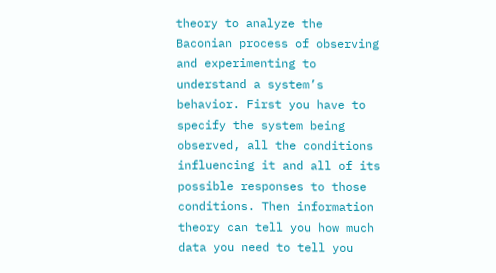theory to analyze the Baconian process of observing and experimenting to understand a system’s behavior. First you have to specify the system being observed, all the conditions influencing it and all of its possible responses to those conditions. Then information theory can tell you how much data you need to tell you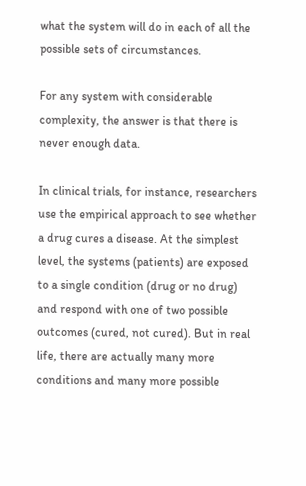what the system will do in each of all the possible sets of circumstances.

For any system with considerable complexity, the answer is that there is never enough data.

In clinical trials, for instance, researchers use the empirical approach to see whether a drug cures a disease. At the simplest level, the systems (patients) are exposed to a single condition (drug or no drug) and respond with one of two possible outcomes (cured, not cured). But in real life, there are actually many more conditions and many more possible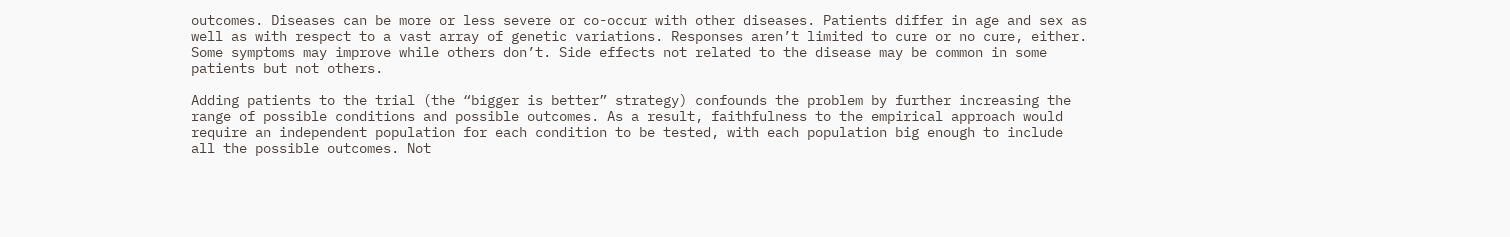outcomes. Diseases can be more or less severe or co-occur with other diseases. Patients differ in age and sex as well as with respect to a vast array of genetic variations. Responses aren’t limited to cure or no cure, either. Some symptoms may improve while others don’t. Side effects not related to the disease may be common in some patients but not others.

Adding patients to the trial (the “bigger is better” strategy) confounds the problem by further increasing the range of possible conditions and possible outcomes. As a result, faithfulness to the empirical approach would require an independent population for each condition to be tested, with each population big enough to include all the possible outcomes. Not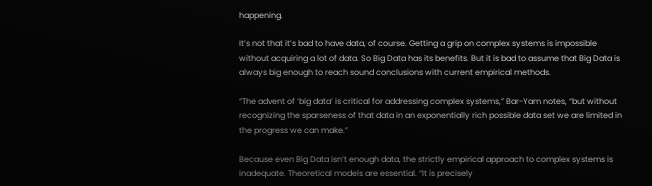happening.

It’s not that it’s bad to have data, of course. Getting a grip on complex systems is impossible without acquiring a lot of data. So Big Data has its benefits. But it is bad to assume that Big Data is always big enough to reach sound conclusions with current empirical methods.

“The advent of ‘big data’ is critical for addressing complex systems,” Bar-Yam notes, “but without recognizing the sparseness of that data in an exponentially rich possible data set we are limited in the progress we can make.”

Because even Big Data isn’t enough data, the strictly empirical approach to complex systems is inadequate. Theoretical models are essential. “It is precisely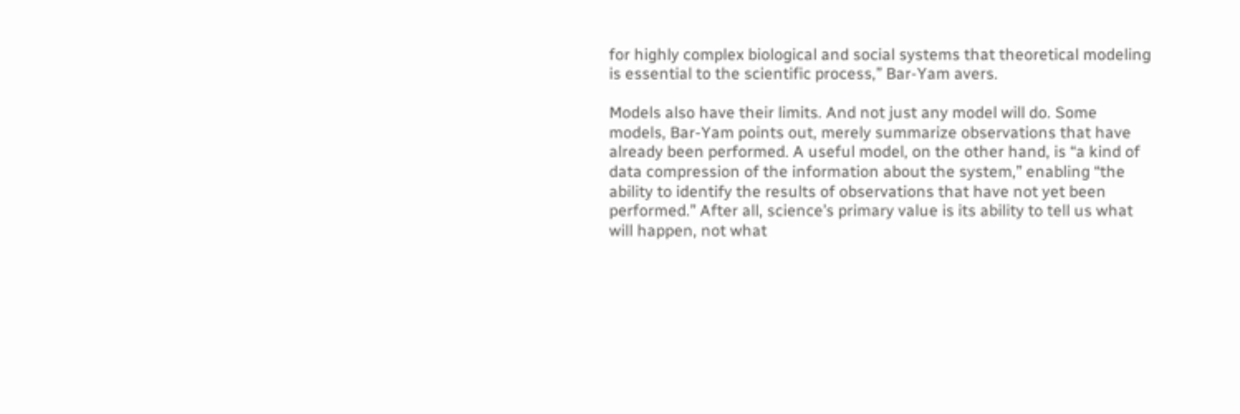for highly complex biological and social systems that theoretical modeling is essential to the scientific process,” Bar-Yam avers.

Models also have their limits. And not just any model will do. Some models, Bar-Yam points out, merely summarize observations that have already been performed. A useful model, on the other hand, is “a kind of data compression of the information about the system,” enabling “the ability to identify the results of observations that have not yet been performed.” After all, science’s primary value is its ability to tell us what will happen, not what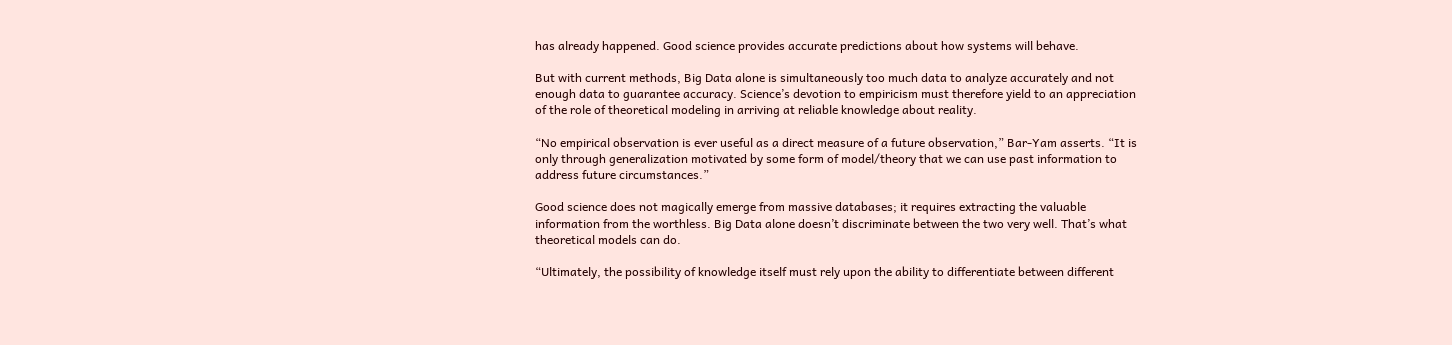has already happened. Good science provides accurate predictions about how systems will behave.

But with current methods, Big Data alone is simultaneously too much data to analyze accurately and not enough data to guarantee accuracy. Science’s devotion to empiricism must therefore yield to an appreciation of the role of theoretical modeling in arriving at reliable knowledge about reality.

“No empirical observation is ever useful as a direct measure of a future observation,” Bar-Yam asserts. “It is only through generalization motivated by some form of model/theory that we can use past information to address future circumstances.”

Good science does not magically emerge from massive databases; it requires extracting the valuable information from the worthless. Big Data alone doesn’t discriminate between the two very well. That’s what theoretical models can do.

“Ultimately, the possibility of knowledge itself must rely upon the ability to differentiate between different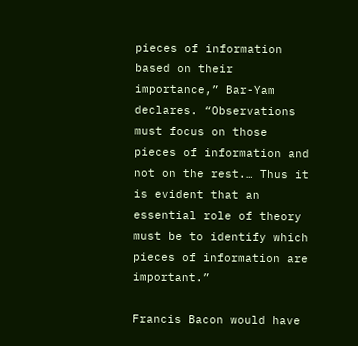pieces of information based on their importance,” Bar-Yam declares. “Observations must focus on those pieces of information and not on the rest.… Thus it is evident that an essential role of theory must be to identify which pieces of information are important.”

Francis Bacon would have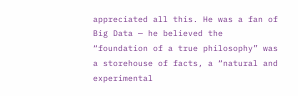appreciated all this. He was a fan of Big Data — he believed the “foundation of a true philosophy” was a storehouse of facts, a “natural and experimental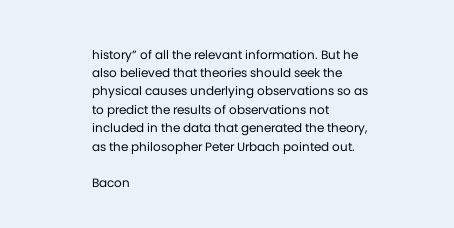history” of all the relevant information. But he also believed that theories should seek the physical causes underlying observations so as to predict the results of observations not included in the data that generated the theory, as the philosopher Peter Urbach pointed out.

Bacon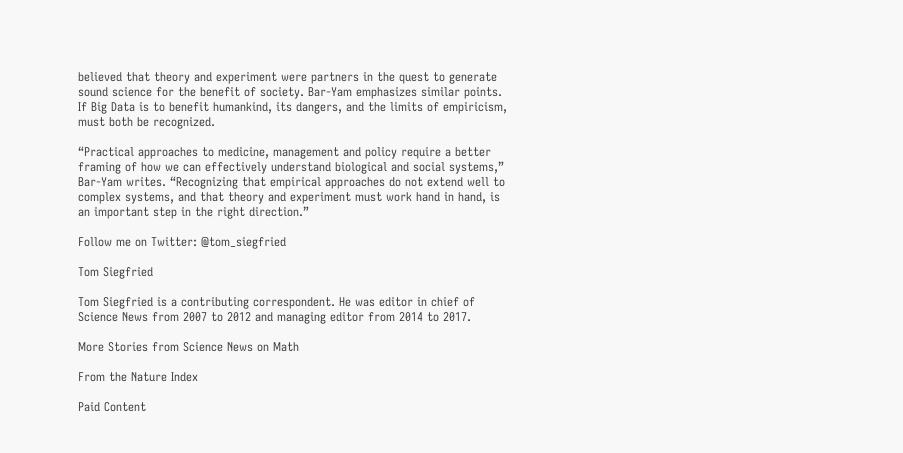believed that theory and experiment were partners in the quest to generate sound science for the benefit of society. Bar-Yam emphasizes similar points. If Big Data is to benefit humankind, its dangers, and the limits of empiricism, must both be recognized.

“Practical approaches to medicine, management and policy require a better framing of how we can effectively understand biological and social systems,” Bar-Yam writes. “Recognizing that empirical approaches do not extend well to complex systems, and that theory and experiment must work hand in hand, is an important step in the right direction.”

Follow me on Twitter: @tom_siegfried

Tom Siegfried

Tom Siegfried is a contributing correspondent. He was editor in chief of Science News from 2007 to 2012 and managing editor from 2014 to 2017.

More Stories from Science News on Math

From the Nature Index

Paid Content